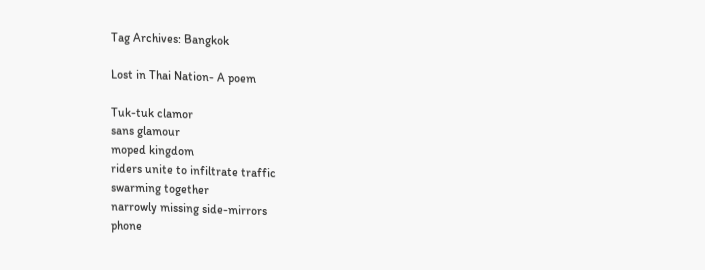Tag Archives: Bangkok

Lost in Thai Nation- A poem

Tuk-tuk clamor
sans glamour
moped kingdom
riders unite to infiltrate traffic
swarming together
narrowly missing side-mirrors
phone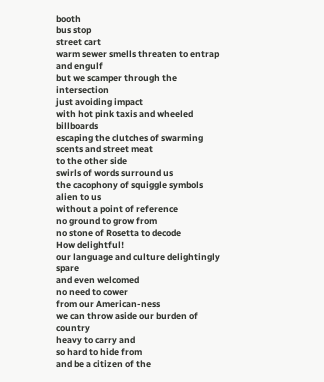booth
bus stop
street cart
warm sewer smells threaten to entrap and engulf
but we scamper through the intersection
just avoiding impact
with hot pink taxis and wheeled billboards
escaping the clutches of swarming scents and street meat
to the other side
swirls of words surround us
the cacophony of squiggle symbols
alien to us
without a point of reference
no ground to grow from
no stone of Rosetta to decode
How delightful!
our language and culture delightingly spare
and even welcomed
no need to cower
from our American-ness
we can throw aside our burden of country
heavy to carry and
so hard to hide from
and be a citizen of the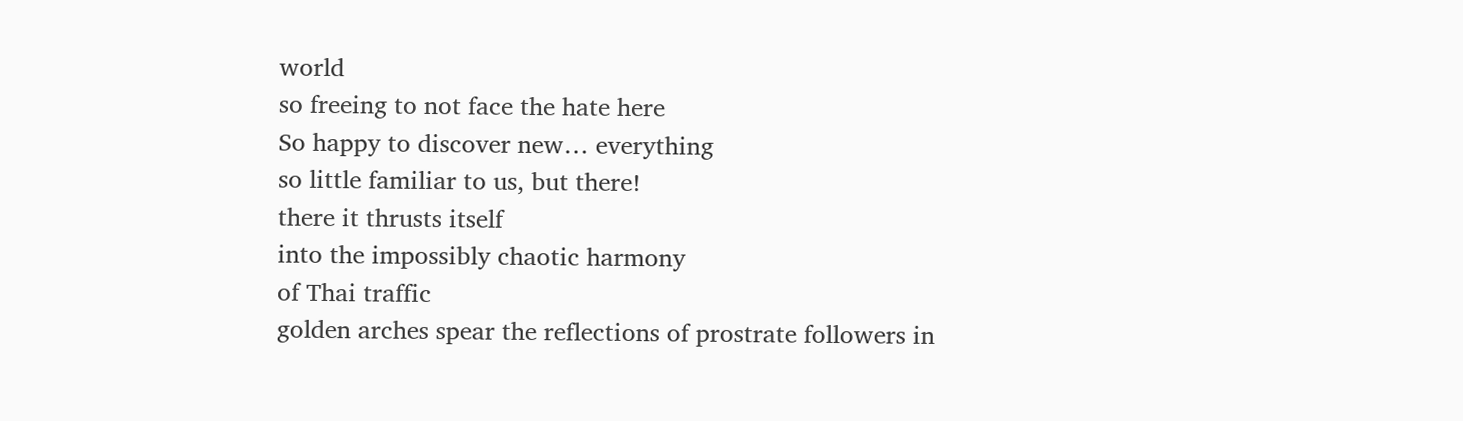world
so freeing to not face the hate here
So happy to discover new… everything
so little familiar to us, but there!
there it thrusts itself
into the impossibly chaotic harmony
of Thai traffic
golden arches spear the reflections of prostrate followers in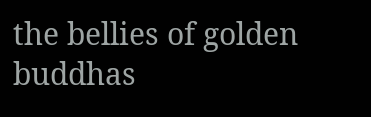the bellies of golden buddhas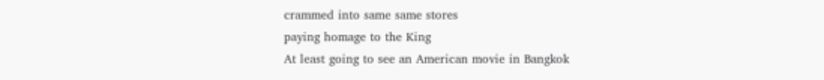crammed into same same stores
paying homage to the King
At least going to see an American movie in Bangkok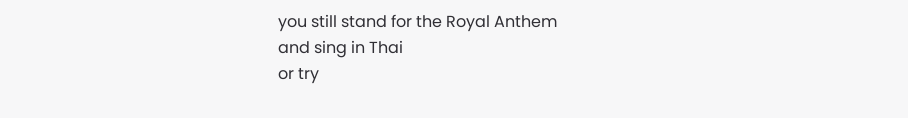you still stand for the Royal Anthem
and sing in Thai
or try